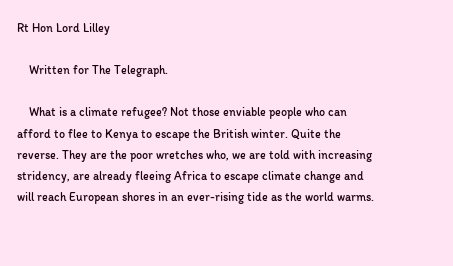Rt Hon Lord Lilley

    Written for The Telegraph.

    What is a climate refugee? Not those enviable people who can afford to flee to Kenya to escape the British winter. Quite the reverse. They are the poor wretches who, we are told with increasing stridency, are already fleeing Africa to escape climate change and will reach European shores in an ever-rising tide as the world warms.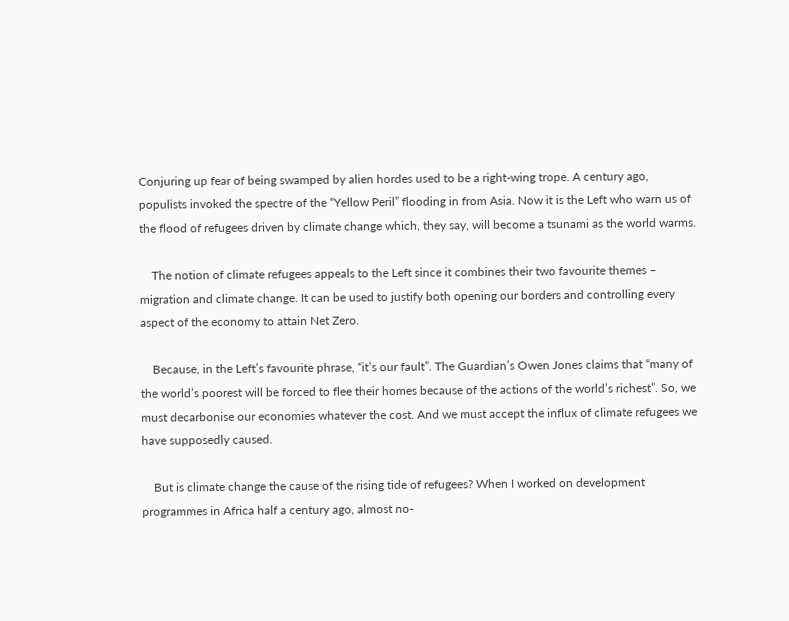Conjuring up fear of being swamped by alien hordes used to be a right-wing trope. A century ago, populists invoked the spectre of the “Yellow Peril” flooding in from Asia. Now it is the Left who warn us of the flood of refugees driven by climate change which, they say, will become a tsunami as the world warms.

    The notion of climate refugees appeals to the Left since it combines their two favourite themes – migration and climate change. It can be used to justify both opening our borders and controlling every aspect of the economy to attain Net Zero.

    Because, in the Left’s favourite phrase, “it’s our fault”. The Guardian’s Owen Jones claims that “many of the world’s poorest will be forced to flee their homes because of the actions of the world’s richest”. So, we must decarbonise our economies whatever the cost. And we must accept the influx of climate refugees we have supposedly caused.

    But is climate change the cause of the rising tide of refugees? When I worked on development programmes in Africa half a century ago, almost no-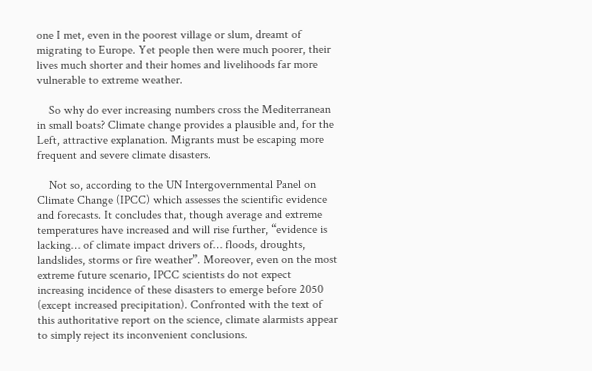one I met, even in the poorest village or slum, dreamt of migrating to Europe. Yet people then were much poorer, their lives much shorter and their homes and livelihoods far more vulnerable to extreme weather.

    So why do ever increasing numbers cross the Mediterranean in small boats? Climate change provides a plausible and, for the Left, attractive explanation. Migrants must be escaping more frequent and severe climate disasters.

    Not so, according to the UN Intergovernmental Panel on Climate Change (IPCC) which assesses the scientific evidence and forecasts. It concludes that, though average and extreme temperatures have increased and will rise further, “evidence is lacking… of climate impact drivers of… floods, droughts, landslides, storms or fire weather”. Moreover, even on the most extreme future scenario, IPCC scientists do not expect increasing incidence of these disasters to emerge before 2050 (except increased precipitation). Confronted with the text of this authoritative report on the science, climate alarmists appear to simply reject its inconvenient conclusions.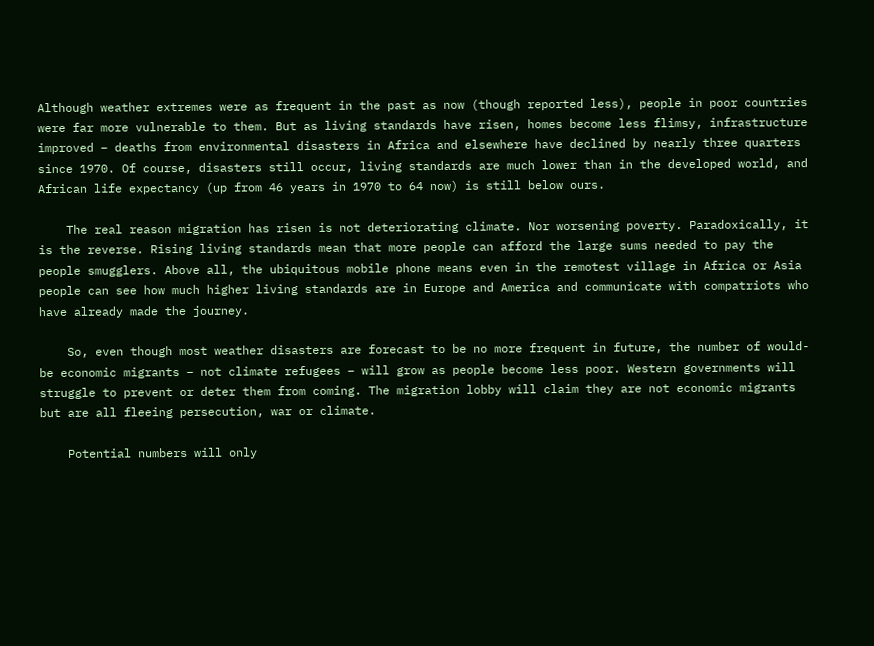Although weather extremes were as frequent in the past as now (though reported less), people in poor countries were far more vulnerable to them. But as living standards have risen, homes become less flimsy, infrastructure improved – deaths from environmental disasters in Africa and elsewhere have declined by nearly three quarters since 1970. Of course, disasters still occur, living standards are much lower than in the developed world, and African life expectancy (up from 46 years in 1970 to 64 now) is still below ours.

    The real reason migration has risen is not deteriorating climate. Nor worsening poverty. Paradoxically, it is the reverse. Rising living standards mean that more people can afford the large sums needed to pay the people smugglers. Above all, the ubiquitous mobile phone means even in the remotest village in Africa or Asia people can see how much higher living standards are in Europe and America and communicate with compatriots who have already made the journey.

    So, even though most weather disasters are forecast to be no more frequent in future, the number of would-be economic migrants – not climate refugees – will grow as people become less poor. Western governments will struggle to prevent or deter them from coming. The migration lobby will claim they are not economic migrants but are all fleeing persecution, war or climate.

    Potential numbers will only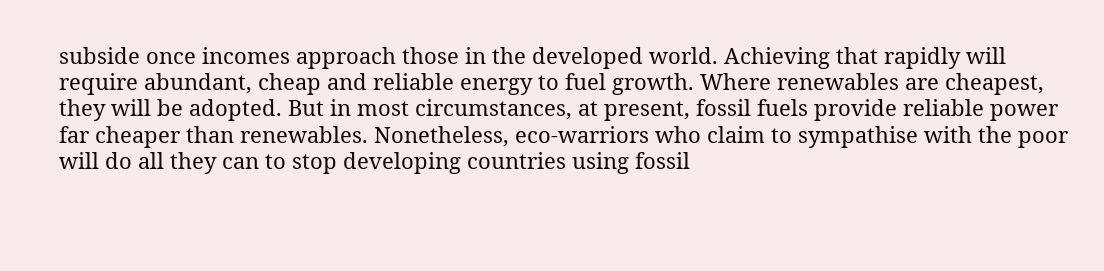subside once incomes approach those in the developed world. Achieving that rapidly will require abundant, cheap and reliable energy to fuel growth. Where renewables are cheapest, they will be adopted. But in most circumstances, at present, fossil fuels provide reliable power far cheaper than renewables. Nonetheless, eco-warriors who claim to sympathise with the poor will do all they can to stop developing countries using fossil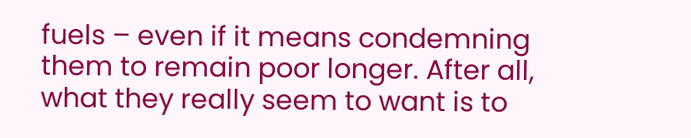fuels – even if it means condemning them to remain poor longer. After all, what they really seem to want is to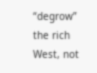“degrow” the rich West, not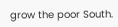grow the poor South.